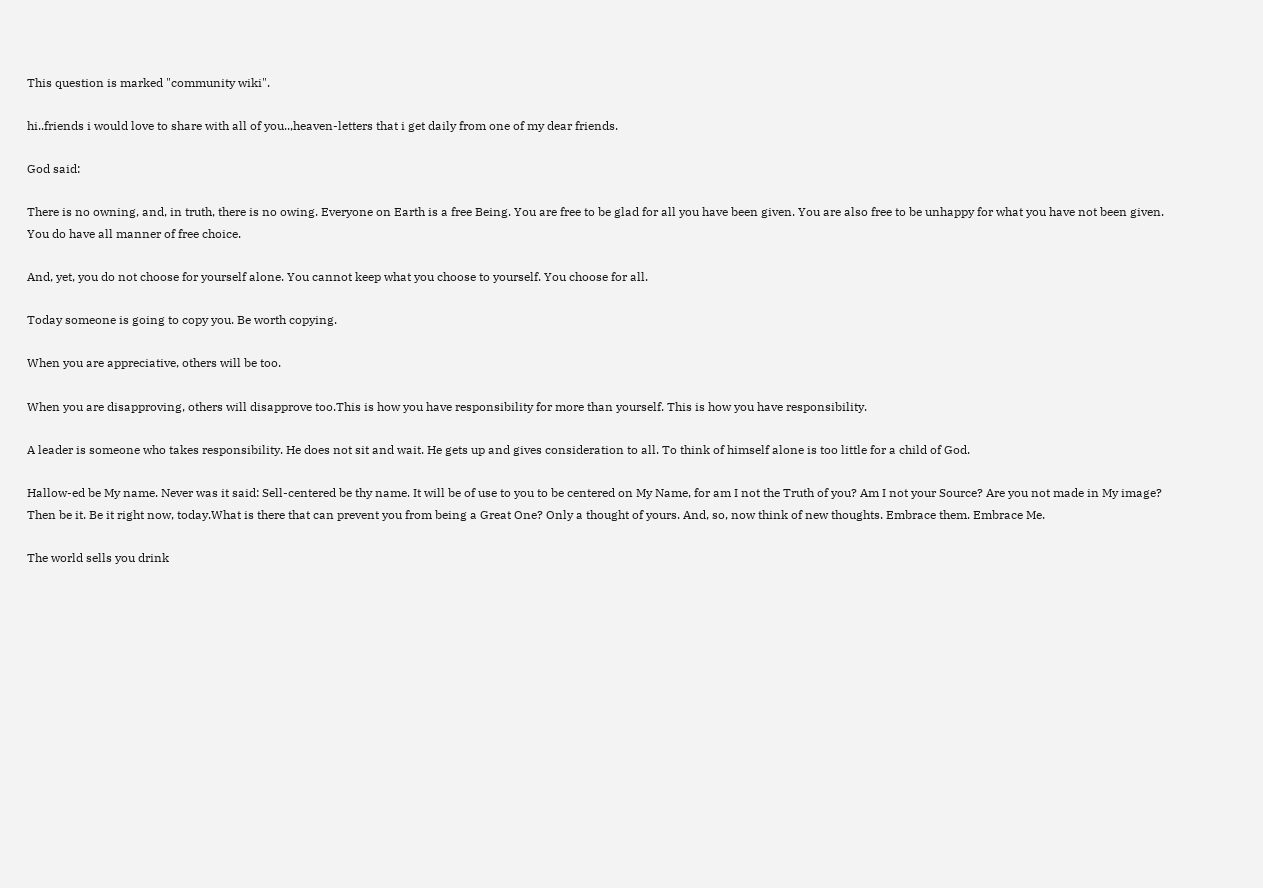This question is marked "community wiki".

hi..friends i would love to share with all of you..,heaven-letters that i get daily from one of my dear friends.

God said:

There is no owning, and, in truth, there is no owing. Everyone on Earth is a free Being. You are free to be glad for all you have been given. You are also free to be unhappy for what you have not been given. You do have all manner of free choice.

And, yet, you do not choose for yourself alone. You cannot keep what you choose to yourself. You choose for all.

Today someone is going to copy you. Be worth copying.

When you are appreciative, others will be too.

When you are disapproving, others will disapprove too.This is how you have responsibility for more than yourself. This is how you have responsibility.

A leader is someone who takes responsibility. He does not sit and wait. He gets up and gives consideration to all. To think of himself alone is too little for a child of God.

Hallow-ed be My name. Never was it said: Sell-centered be thy name. It will be of use to you to be centered on My Name, for am I not the Truth of you? Am I not your Source? Are you not made in My image? Then be it. Be it right now, today.What is there that can prevent you from being a Great One? Only a thought of yours. And, so, now think of new thoughts. Embrace them. Embrace Me.

The world sells you drink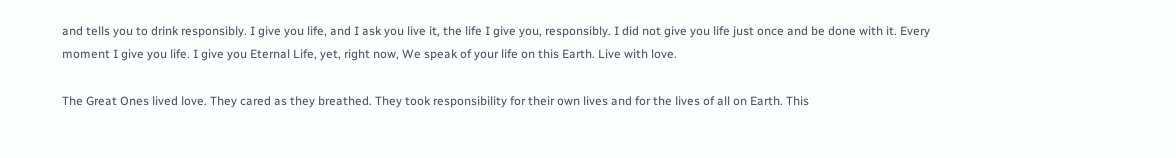and tells you to drink responsibly. I give you life, and I ask you live it, the life I give you, responsibly. I did not give you life just once and be done with it. Every moment I give you life. I give you Eternal Life, yet, right now, We speak of your life on this Earth. Live with love.

The Great Ones lived love. They cared as they breathed. They took responsibility for their own lives and for the lives of all on Earth. This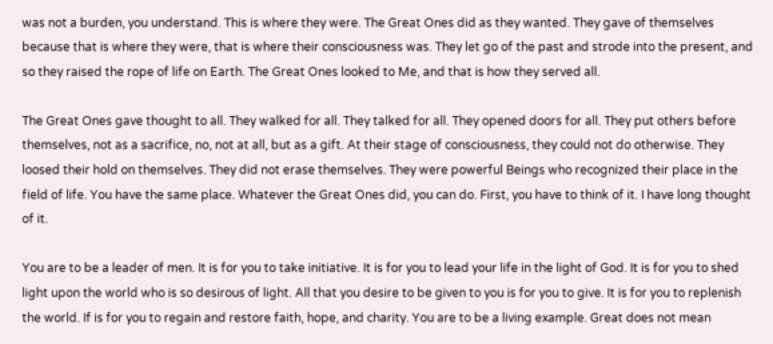was not a burden, you understand. This is where they were. The Great Ones did as they wanted. They gave of themselves because that is where they were, that is where their consciousness was. They let go of the past and strode into the present, and so they raised the rope of life on Earth. The Great Ones looked to Me, and that is how they served all.

The Great Ones gave thought to all. They walked for all. They talked for all. They opened doors for all. They put others before themselves, not as a sacrifice, no, not at all, but as a gift. At their stage of consciousness, they could not do otherwise. They loosed their hold on themselves. They did not erase themselves. They were powerful Beings who recognized their place in the field of life. You have the same place. Whatever the Great Ones did, you can do. First, you have to think of it. I have long thought of it.

You are to be a leader of men. It is for you to take initiative. It is for you to lead your life in the light of God. It is for you to shed light upon the world who is so desirous of light. All that you desire to be given to you is for you to give. It is for you to replenish the world. If is for you to regain and restore faith, hope, and charity. You are to be a living example. Great does not mean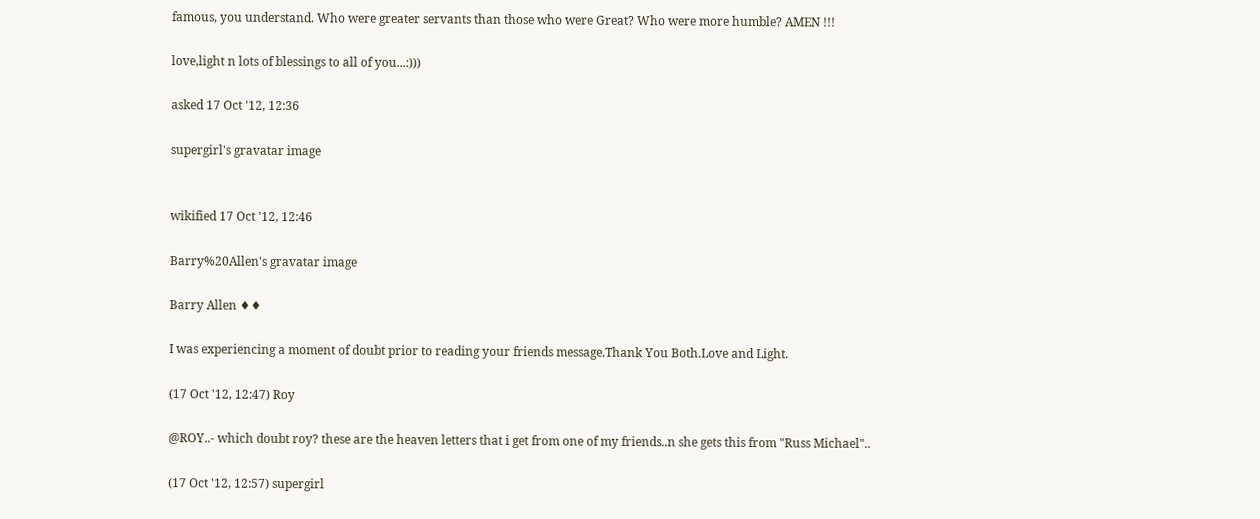famous, you understand. Who were greater servants than those who were Great? Who were more humble? AMEN !!!

love,light n lots of blessings to all of you...:)))

asked 17 Oct '12, 12:36

supergirl's gravatar image


wikified 17 Oct '12, 12:46

Barry%20Allen's gravatar image

Barry Allen ♦♦

I was experiencing a moment of doubt prior to reading your friends message.Thank You Both.Love and Light.

(17 Oct '12, 12:47) Roy

@ROY..- which doubt roy? these are the heaven letters that i get from one of my friends..n she gets this from "Russ Michael"..

(17 Oct '12, 12:57) supergirl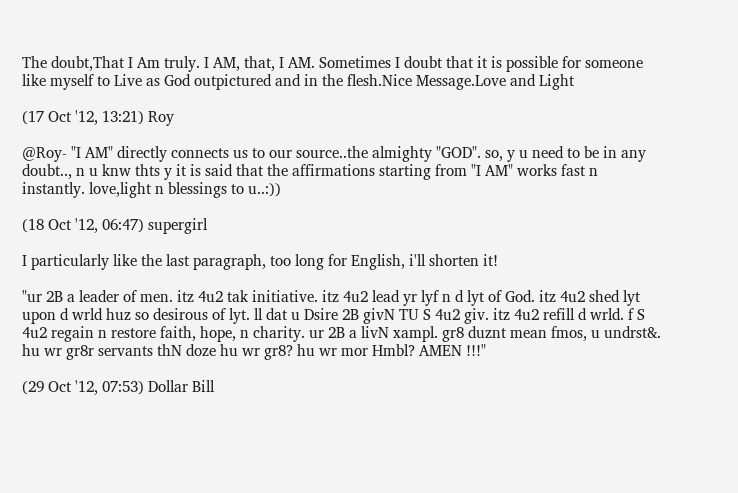The doubt,That I Am truly. I AM, that, I AM. Sometimes I doubt that it is possible for someone like myself to Live as God outpictured and in the flesh.Nice Message.Love and Light

(17 Oct '12, 13:21) Roy

@Roy- "I AM" directly connects us to our source..the almighty "GOD". so, y u need to be in any doubt.., n u knw thts y it is said that the affirmations starting from "I AM" works fast n instantly. love,light n blessings to u..:))

(18 Oct '12, 06:47) supergirl

I particularly like the last paragraph, too long for English, i'll shorten it!

"ur 2B a leader of men. itz 4u2 tak initiative. itz 4u2 lead yr lyf n d lyt of God. itz 4u2 shed lyt upon d wrld huz so desirous of lyt. ll dat u Dsire 2B givN TU S 4u2 giv. itz 4u2 refill d wrld. f S 4u2 regain n restore faith, hope, n charity. ur 2B a livN xampl. gr8 duznt mean fmos, u undrst&. hu wr gr8r servants thN doze hu wr gr8? hu wr mor Hmbl? AMEN !!!"

(29 Oct '12, 07:53) Dollar Bill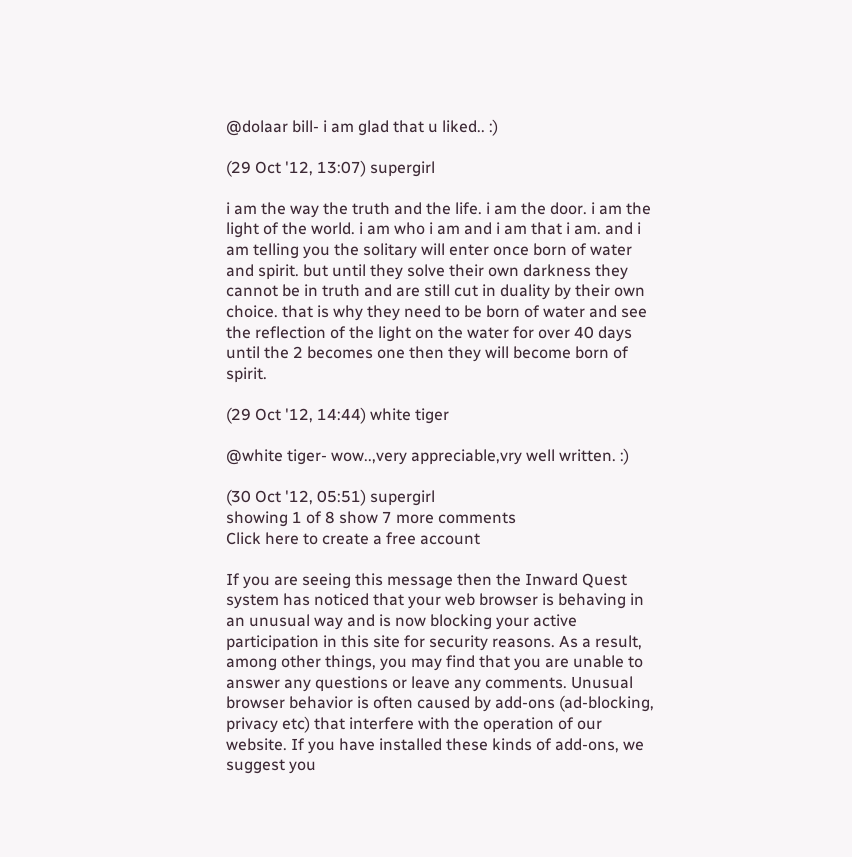@dolaar bill- i am glad that u liked.. :)

(29 Oct '12, 13:07) supergirl

i am the way the truth and the life. i am the door. i am the light of the world. i am who i am and i am that i am. and i am telling you the solitary will enter once born of water and spirit. but until they solve their own darkness they cannot be in truth and are still cut in duality by their own choice. that is why they need to be born of water and see the reflection of the light on the water for over 40 days until the 2 becomes one then they will become born of spirit.

(29 Oct '12, 14:44) white tiger

@white tiger- wow..,very appreciable,vry well written. :)

(30 Oct '12, 05:51) supergirl
showing 1 of 8 show 7 more comments
Click here to create a free account

If you are seeing this message then the Inward Quest system has noticed that your web browser is behaving in an unusual way and is now blocking your active participation in this site for security reasons. As a result, among other things, you may find that you are unable to answer any questions or leave any comments. Unusual browser behavior is often caused by add-ons (ad-blocking, privacy etc) that interfere with the operation of our website. If you have installed these kinds of add-ons, we suggest you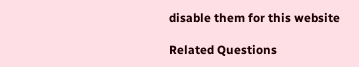disable them for this website

Related Questions